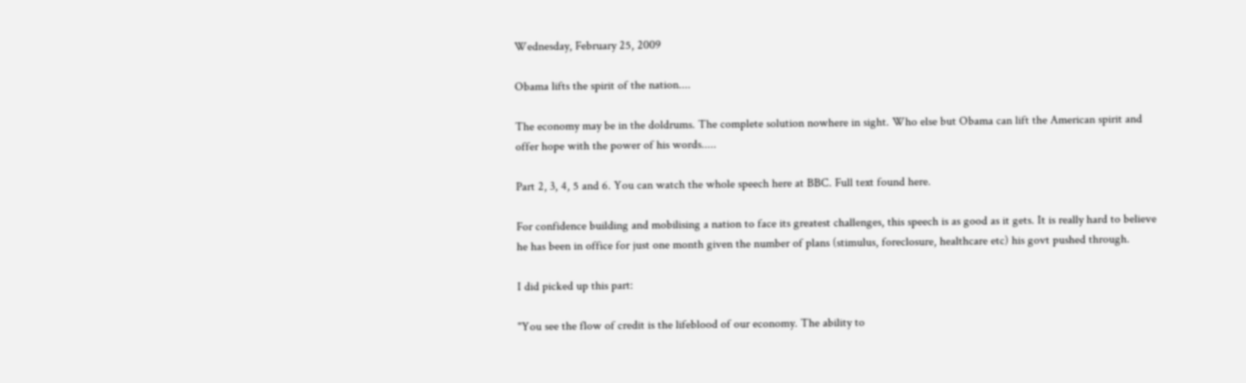Wednesday, February 25, 2009

Obama lifts the spirit of the nation....

The economy may be in the doldrums. The complete solution nowhere in sight. Who else but Obama can lift the American spirit and offer hope with the power of his words.....

Part 2, 3, 4, 5 and 6. You can watch the whole speech here at BBC. Full text found here.

For confidence building and mobilising a nation to face its greatest challenges, this speech is as good as it gets. It is really hard to believe he has been in office for just one month given the number of plans (stimulus, foreclosure, healthcare etc) his govt pushed through.

I did picked up this part:

"You see the flow of credit is the lifeblood of our economy. The ability to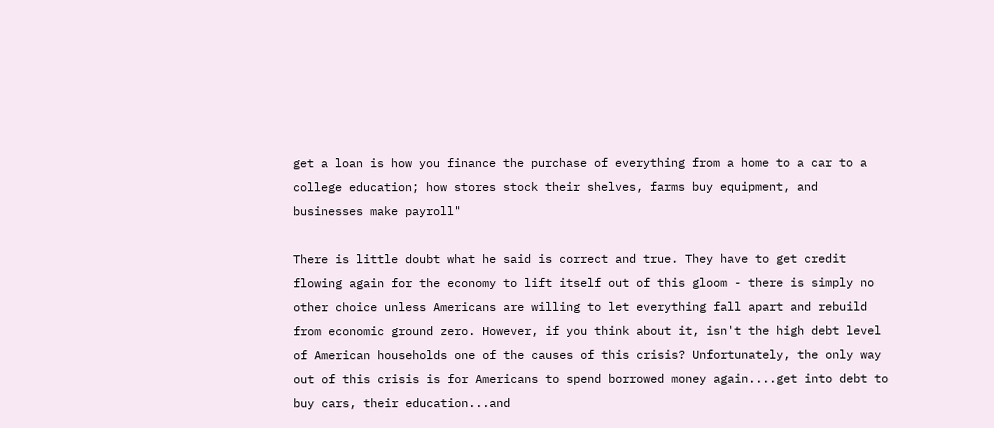get a loan is how you finance the purchase of everything from a home to a car to a college education; how stores stock their shelves, farms buy equipment, and businesses make payroll"

There is little doubt what he said is correct and true. They have to get credit flowing again for the economy to lift itself out of this gloom - there is simply no other choice unless Americans are willing to let everything fall apart and rebuild from economic ground zero. However, if you think about it, isn't the high debt level of American households one of the causes of this crisis? Unfortunately, the only way out of this crisis is for Americans to spend borrowed money again....get into debt to buy cars, their education...and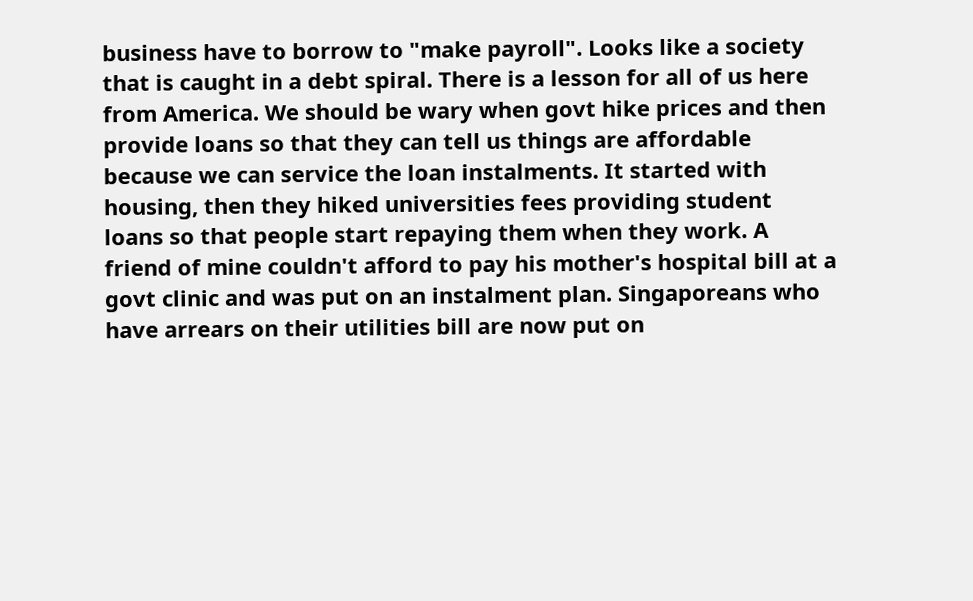business have to borrow to "make payroll". Looks like a society that is caught in a debt spiral. There is a lesson for all of us here from America. We should be wary when govt hike prices and then provide loans so that they can tell us things are affordable because we can service the loan instalments. It started with housing, then they hiked universities fees providing student loans so that people start repaying them when they work. A friend of mine couldn't afford to pay his mother's hospital bill at a govt clinic and was put on an instalment plan. Singaporeans who have arrears on their utilities bill are now put on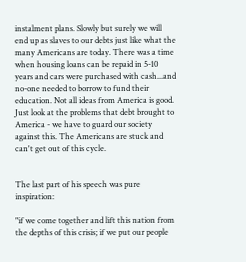instalment plans. Slowly but surely we will end up as slaves to our debts just like what the many Americans are today. There was a time when housing loans can be repaid in 5-10 years and cars were purchased with cash...and no-one needed to borrow to fund their education. Not all ideas from America is good. Just look at the problems that debt brought to America - we have to guard our society against this. The Americans are stuck and can't get out of this cycle.


The last part of his speech was pure inspiration:

"if we come together and lift this nation from the depths of this crisis; if we put our people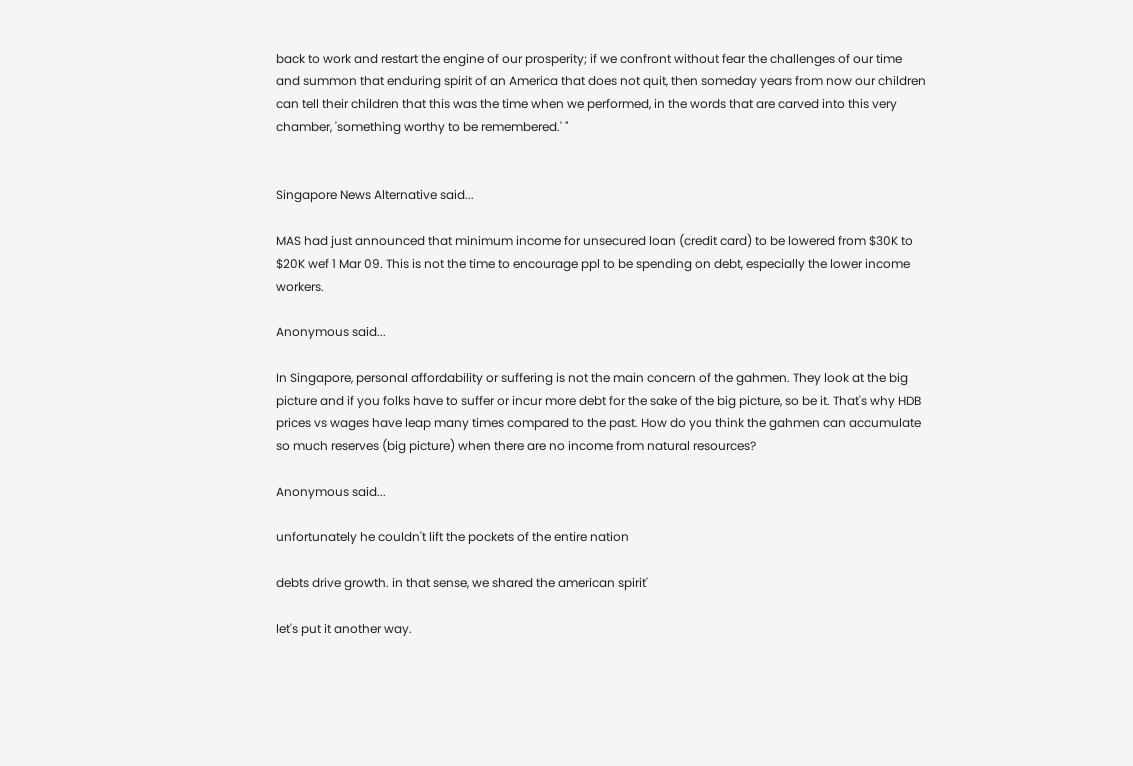back to work and restart the engine of our prosperity; if we confront without fear the challenges of our time and summon that enduring spirit of an America that does not quit, then someday years from now our children can tell their children that this was the time when we performed, in the words that are carved into this very chamber, 'something worthy to be remembered.' "


Singapore News Alternative said...

MAS had just announced that minimum income for unsecured loan (credit card) to be lowered from $30K to $20K wef 1 Mar 09. This is not the time to encourage ppl to be spending on debt, especially the lower income workers.

Anonymous said...

In Singapore, personal affordability or suffering is not the main concern of the gahmen. They look at the big picture and if you folks have to suffer or incur more debt for the sake of the big picture, so be it. That's why HDB prices vs wages have leap many times compared to the past. How do you think the gahmen can accumulate so much reserves (big picture) when there are no income from natural resources?

Anonymous said...

unfortunately he couldn't lift the pockets of the entire nation

debts drive growth. in that sense, we shared the american spirit'

let's put it another way.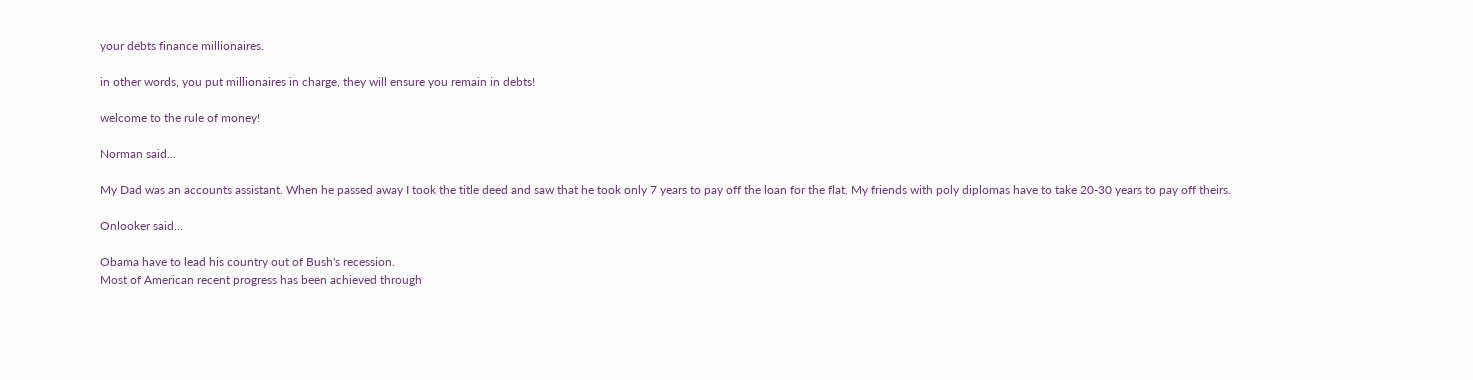your debts finance millionaires.

in other words, you put millionaires in charge, they will ensure you remain in debts!

welcome to the rule of money!

Norman said...

My Dad was an accounts assistant. When he passed away I took the title deed and saw that he took only 7 years to pay off the loan for the flat. My friends with poly diplomas have to take 20-30 years to pay off theirs.

Onlooker said...

Obama have to lead his country out of Bush's recession.
Most of American recent progress has been achieved through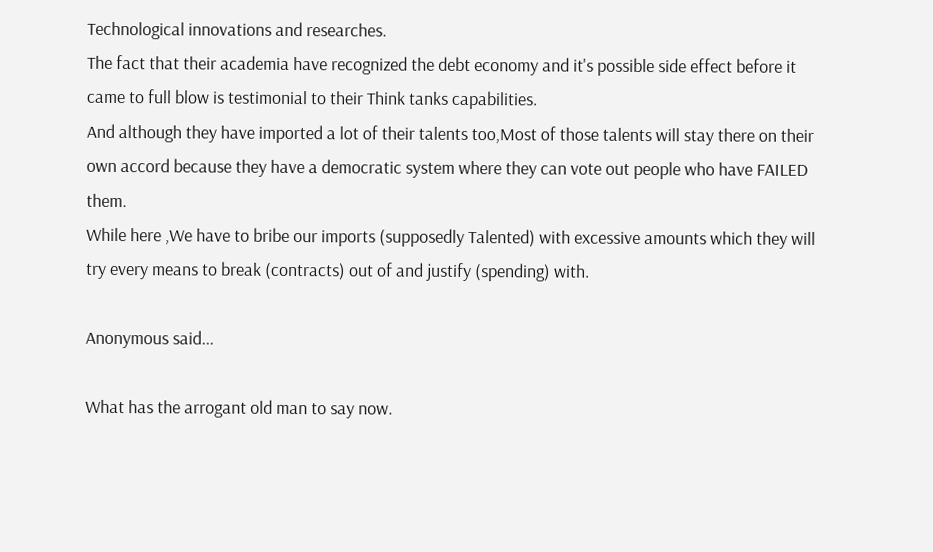Technological innovations and researches.
The fact that their academia have recognized the debt economy and it's possible side effect before it came to full blow is testimonial to their Think tanks capabilities.
And although they have imported a lot of their talents too,Most of those talents will stay there on their own accord because they have a democratic system where they can vote out people who have FAILED them.
While here ,We have to bribe our imports (supposedly Talented) with excessive amounts which they will try every means to break (contracts) out of and justify (spending) with.

Anonymous said...

What has the arrogant old man to say now.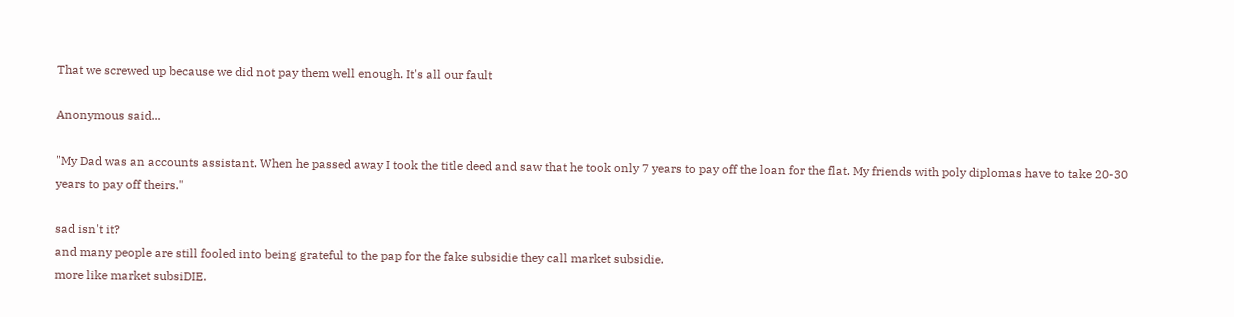That we screwed up because we did not pay them well enough. It's all our fault

Anonymous said...

"My Dad was an accounts assistant. When he passed away I took the title deed and saw that he took only 7 years to pay off the loan for the flat. My friends with poly diplomas have to take 20-30 years to pay off theirs."

sad isn't it?
and many people are still fooled into being grateful to the pap for the fake subsidie they call market subsidie.
more like market subsiDIE.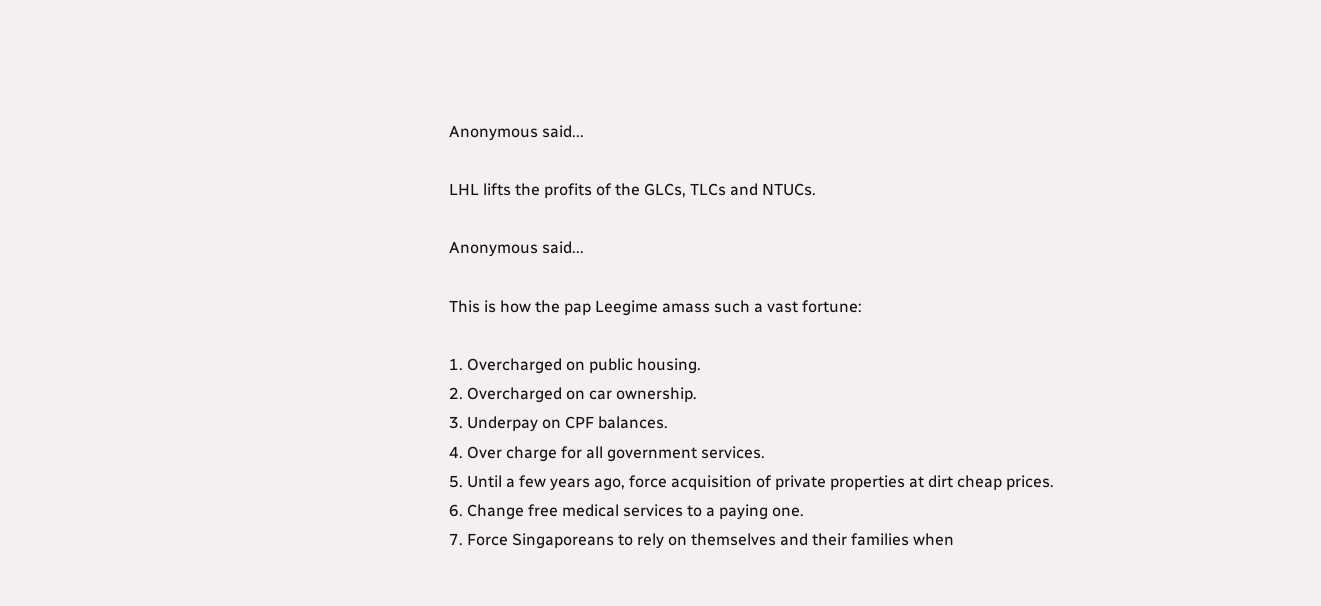Anonymous said...

LHL lifts the profits of the GLCs, TLCs and NTUCs.

Anonymous said...

This is how the pap Leegime amass such a vast fortune:

1. Overcharged on public housing.
2. Overcharged on car ownership.
3. Underpay on CPF balances.
4. Over charge for all government services.
5. Until a few years ago, force acquisition of private properties at dirt cheap prices.
6. Change free medical services to a paying one.
7. Force Singaporeans to rely on themselves and their families when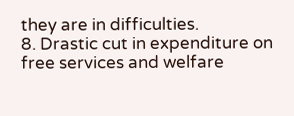they are in difficulties.
8. Drastic cut in expenditure on free services and welfare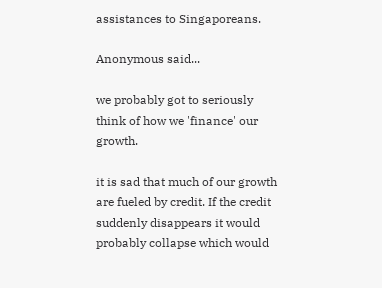assistances to Singaporeans.

Anonymous said...

we probably got to seriously think of how we 'finance' our growth.

it is sad that much of our growth are fueled by credit. If the credit suddenly disappears it would probably collapse which would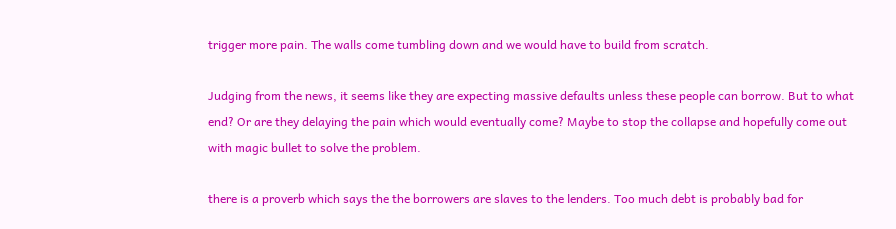trigger more pain. The walls come tumbling down and we would have to build from scratch.

Judging from the news, it seems like they are expecting massive defaults unless these people can borrow. But to what end? Or are they delaying the pain which would eventually come? Maybe to stop the collapse and hopefully come out with magic bullet to solve the problem.

there is a proverb which says the the borrowers are slaves to the lenders. Too much debt is probably bad for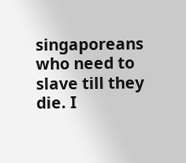singaporeans who need to slave till they die. I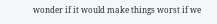wonder if it would make things worst if we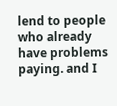lend to people who already have problems paying. and I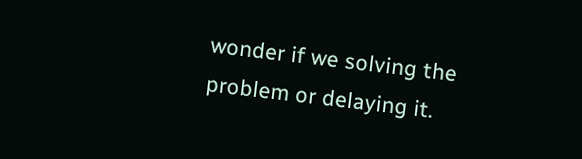wonder if we solving the problem or delaying it.